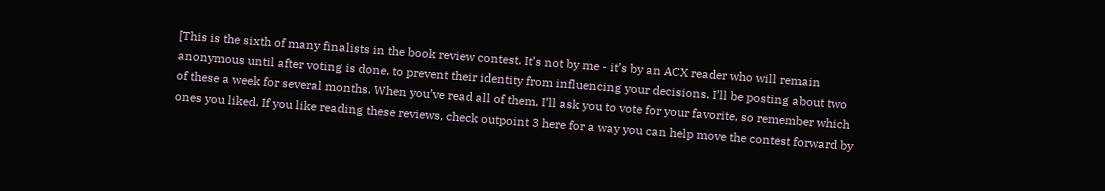[This is the sixth of many finalists in the book review contest. It’s not by me - it’s by an ACX reader who will remain anonymous until after voting is done, to prevent their identity from influencing your decisions. I’ll be posting about two of these a week for several months. When you’ve read all of them, I’ll ask you to vote for your favorite, so remember which ones you liked. If you like reading these reviews, check outpoint 3 here for a way you can help move the contest forward by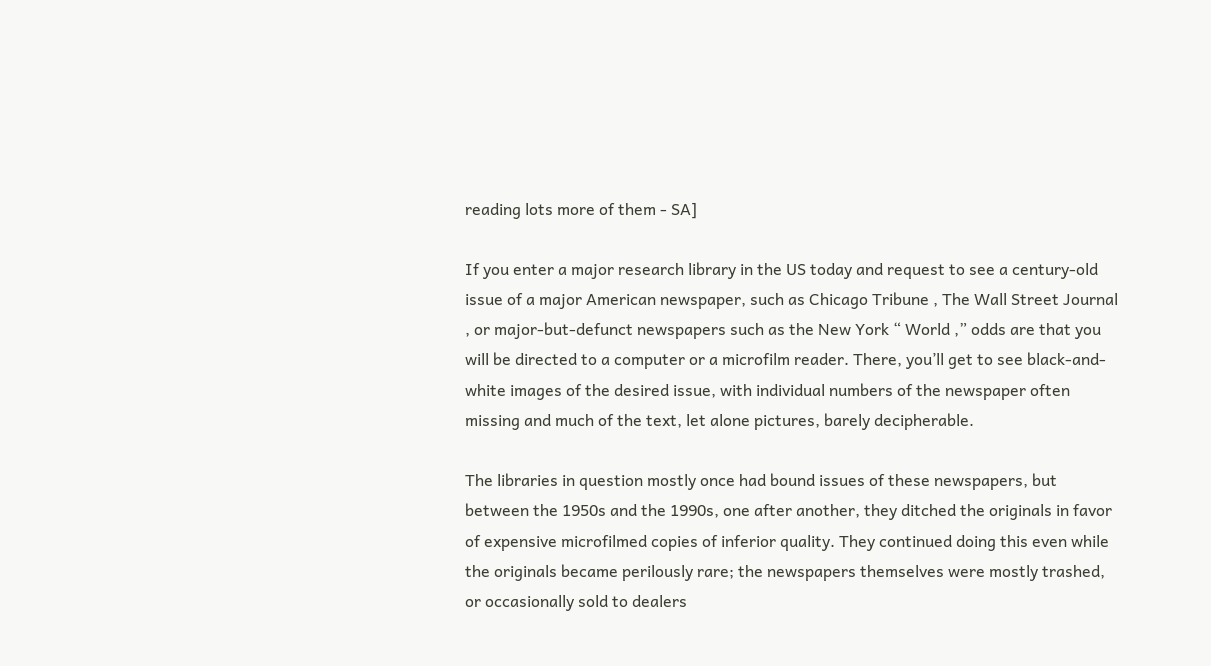reading lots more of them - SA]

If you enter a major research library in the US today and request to see a century-old issue of a major American newspaper, such as Chicago Tribune , The Wall Street Journal , or major-but-defunct newspapers such as the New York “ World ,” odds are that you will be directed to a computer or a microfilm reader. There, you’ll get to see black-and-white images of the desired issue, with individual numbers of the newspaper often missing and much of the text, let alone pictures, barely decipherable.

The libraries in question mostly once had bound issues of these newspapers, but between the 1950s and the 1990s, one after another, they ditched the originals in favor of expensive microfilmed copies of inferior quality. They continued doing this even while the originals became perilously rare; the newspapers themselves were mostly trashed, or occasionally sold to dealers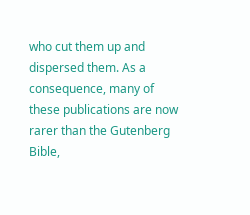who cut them up and dispersed them. As a consequence, many of these publications are now rarer than the Gutenberg Bible,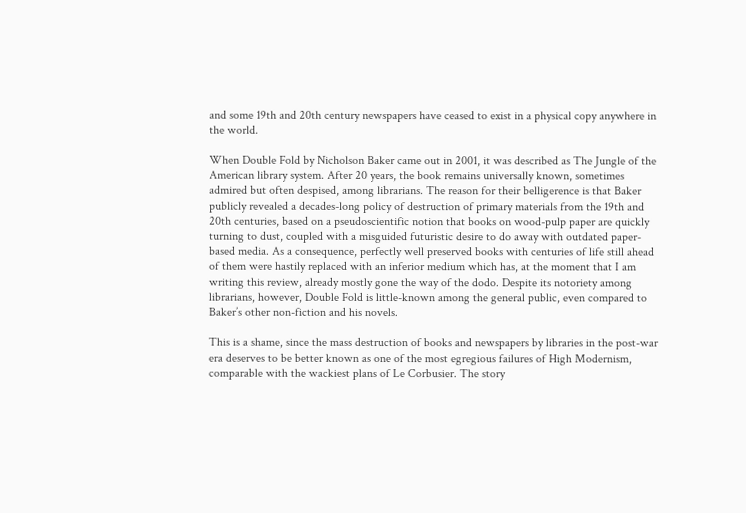and some 19th and 20th century newspapers have ceased to exist in a physical copy anywhere in the world.

When Double Fold by Nicholson Baker came out in 2001, it was described as The Jungle of the American library system. After 20 years, the book remains universally known, sometimes admired but often despised, among librarians. The reason for their belligerence is that Baker publicly revealed a decades-long policy of destruction of primary materials from the 19th and 20th centuries, based on a pseudoscientific notion that books on wood-pulp paper are quickly turning to dust, coupled with a misguided futuristic desire to do away with outdated paper-based media. As a consequence, perfectly well preserved books with centuries of life still ahead of them were hastily replaced with an inferior medium which has, at the moment that I am writing this review, already mostly gone the way of the dodo. Despite its notoriety among librarians, however, Double Fold is little-known among the general public, even compared to Baker’s other non-fiction and his novels.

This is a shame, since the mass destruction of books and newspapers by libraries in the post-war era deserves to be better known as one of the most egregious failures of High Modernism, comparable with the wackiest plans of Le Corbusier. The story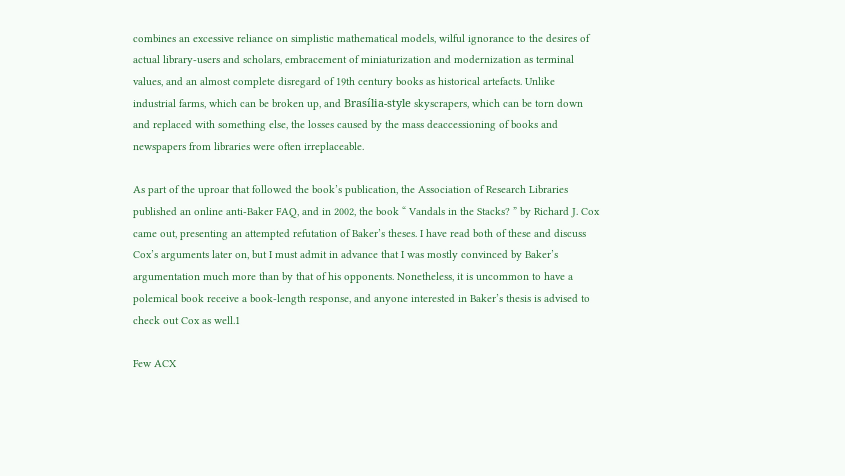combines an excessive reliance on simplistic mathematical models, wilful ignorance to the desires of actual library-users and scholars, embracement of miniaturization and modernization as terminal values, and an almost complete disregard of 19th century books as historical artefacts. Unlike industrial farms, which can be broken up, and Brasília-style skyscrapers, which can be torn down and replaced with something else, the losses caused by the mass deaccessioning of books and newspapers from libraries were often irreplaceable.

As part of the uproar that followed the book’s publication, the Association of Research Libraries published an online anti-Baker FAQ, and in 2002, the book “ Vandals in the Stacks? ” by Richard J. Cox came out, presenting an attempted refutation of Baker’s theses. I have read both of these and discuss Cox’s arguments later on, but I must admit in advance that I was mostly convinced by Baker’s argumentation much more than by that of his opponents. Nonetheless, it is uncommon to have a polemical book receive a book-length response, and anyone interested in Baker’s thesis is advised to check out Cox as well.1

Few ACX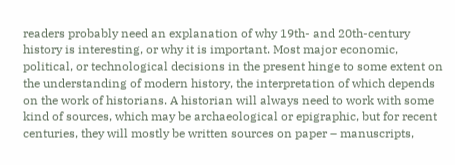readers probably need an explanation of why 19th- and 20th-century history is interesting, or why it is important. Most major economic, political, or technological decisions in the present hinge to some extent on the understanding of modern history, the interpretation of which depends on the work of historians. A historian will always need to work with some kind of sources, which may be archaeological or epigraphic, but for recent centuries, they will mostly be written sources on paper – manuscripts,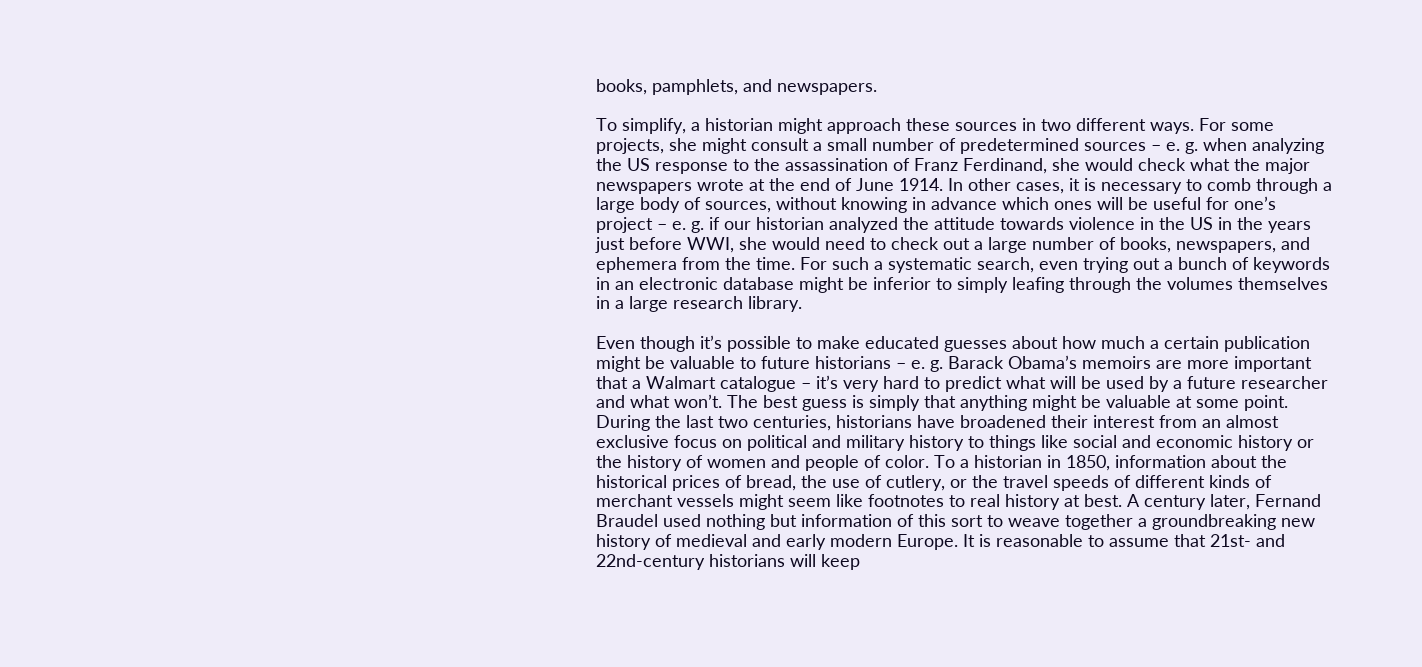books, pamphlets, and newspapers.

To simplify, a historian might approach these sources in two different ways. For some projects, she might consult a small number of predetermined sources – e. g. when analyzing the US response to the assassination of Franz Ferdinand, she would check what the major newspapers wrote at the end of June 1914. In other cases, it is necessary to comb through a large body of sources, without knowing in advance which ones will be useful for one’s project – e. g. if our historian analyzed the attitude towards violence in the US in the years just before WWI, she would need to check out a large number of books, newspapers, and ephemera from the time. For such a systematic search, even trying out a bunch of keywords in an electronic database might be inferior to simply leafing through the volumes themselves in a large research library.

Even though it’s possible to make educated guesses about how much a certain publication might be valuable to future historians – e. g. Barack Obama’s memoirs are more important that a Walmart catalogue – it’s very hard to predict what will be used by a future researcher and what won’t. The best guess is simply that anything might be valuable at some point. During the last two centuries, historians have broadened their interest from an almost exclusive focus on political and military history to things like social and economic history or the history of women and people of color. To a historian in 1850, information about the historical prices of bread, the use of cutlery, or the travel speeds of different kinds of merchant vessels might seem like footnotes to real history at best. A century later, Fernand Braudel used nothing but information of this sort to weave together a groundbreaking new history of medieval and early modern Europe. It is reasonable to assume that 21st- and 22nd-century historians will keep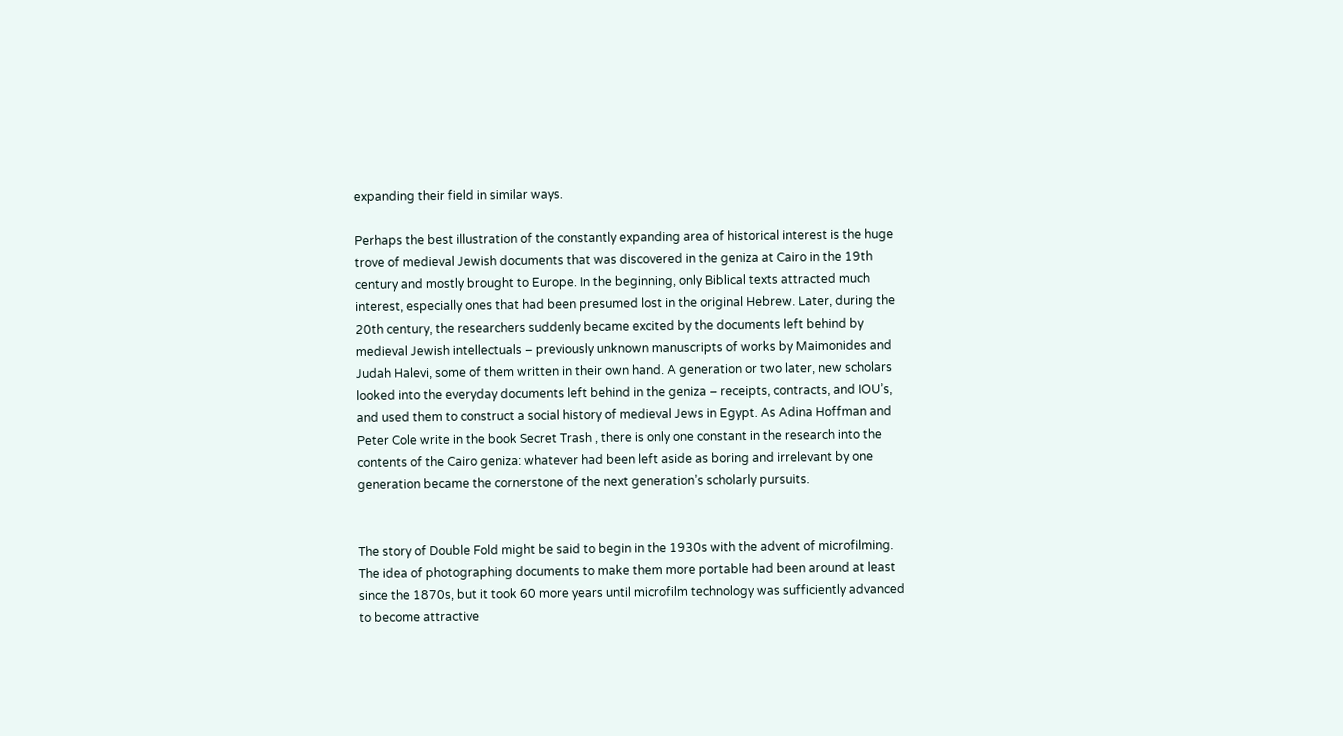expanding their field in similar ways.

Perhaps the best illustration of the constantly expanding area of historical interest is the huge trove of medieval Jewish documents that was discovered in the geniza at Cairo in the 19th century and mostly brought to Europe. In the beginning, only Biblical texts attracted much interest, especially ones that had been presumed lost in the original Hebrew. Later, during the 20th century, the researchers suddenly became excited by the documents left behind by medieval Jewish intellectuals – previously unknown manuscripts of works by Maimonides and Judah Halevi, some of them written in their own hand. A generation or two later, new scholars looked into the everyday documents left behind in the geniza – receipts, contracts, and IOU’s, and used them to construct a social history of medieval Jews in Egypt. As Adina Hoffman and Peter Cole write in the book Secret Trash , there is only one constant in the research into the contents of the Cairo geniza: whatever had been left aside as boring and irrelevant by one generation became the cornerstone of the next generation’s scholarly pursuits.


The story of Double Fold might be said to begin in the 1930s with the advent of microfilming. The idea of photographing documents to make them more portable had been around at least since the 1870s, but it took 60 more years until microfilm technology was sufficiently advanced to become attractive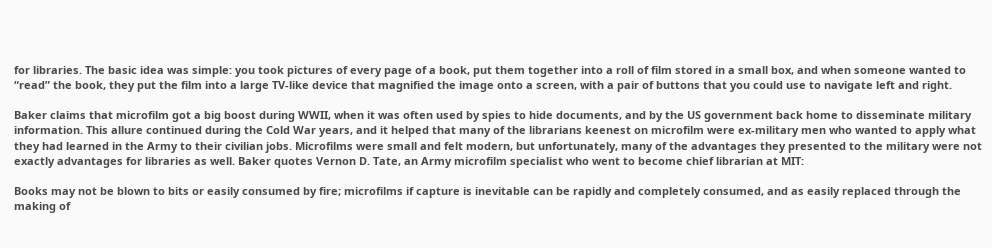for libraries. The basic idea was simple: you took pictures of every page of a book, put them together into a roll of film stored in a small box, and when someone wanted to “read” the book, they put the film into a large TV-like device that magnified the image onto a screen, with a pair of buttons that you could use to navigate left and right.

Baker claims that microfilm got a big boost during WWII, when it was often used by spies to hide documents, and by the US government back home to disseminate military information. This allure continued during the Cold War years, and it helped that many of the librarians keenest on microfilm were ex-military men who wanted to apply what they had learned in the Army to their civilian jobs. Microfilms were small and felt modern, but unfortunately, many of the advantages they presented to the military were not exactly advantages for libraries as well. Baker quotes Vernon D. Tate, an Army microfilm specialist who went to become chief librarian at MIT:

Books may not be blown to bits or easily consumed by fire; microfilms if capture is inevitable can be rapidly and completely consumed, and as easily replaced through the making of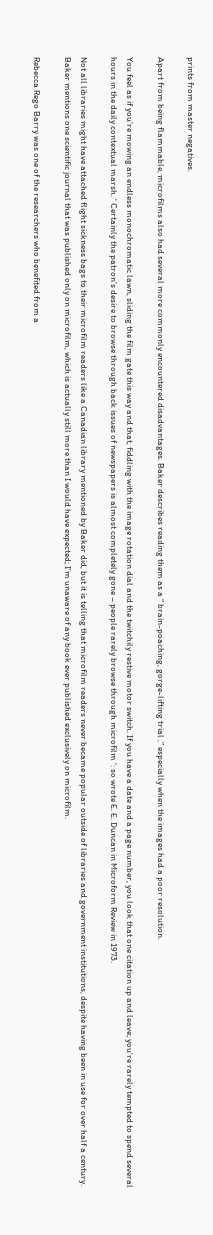prints from master negatives.

Apart from being flammable, microfilms also had several more commonly encountered disadvantages. Baker describes reading them as a “ brain-poaching, gorge-lifting trial ,” especially when the images had a poor resolution.

You feel as if you’re mowing an endless monochromatic lawn, sliding the film gate this way and that, fiddling with the image rotation dial and the twitchily restive motor switch. If you have a date and a page number, you look that one citation up and leave; you’re rarely tempted to spend several hours in the daily contextual marsh. ‘ Certainly the patron’s desire to browse through back issues of newspapers is almost completely gone – people rarely browse through microfilm ’: so wrote E. E. Duncan in Microform Review in 1973.

Not all libraries might have attached flight sickness bags to their microfilm readers like a Canadian library mentioned by Baker did, but it is telling that microfilm readers never became popular outside of libraries and government institutions, despite having been in use for over half a century. Baker mentions one scientific journal that was published only on microfilm, which is actually still more than I would have expected; I’m unaware of any book ever published exclusively on microfilm.

Rebecca Rego Barry was one of the researchers who benefited from a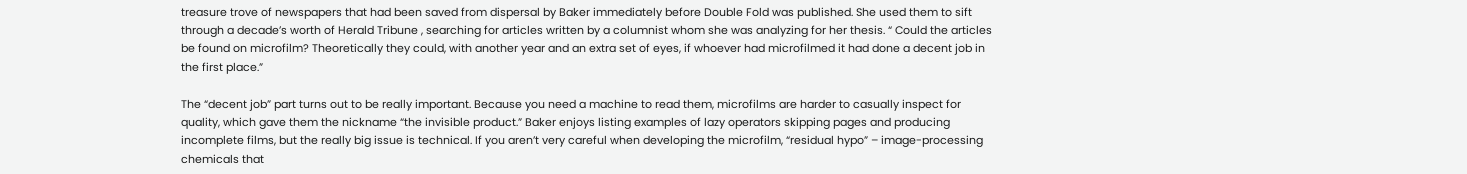treasure trove of newspapers that had been saved from dispersal by Baker immediately before Double Fold was published. She used them to sift through a decade’s worth of Herald Tribune , searching for articles written by a columnist whom she was analyzing for her thesis. “ Could the articles be found on microfilm? Theoretically they could, with another year and an extra set of eyes, if whoever had microfilmed it had done a decent job in the first place.”

The “decent job” part turns out to be really important. Because you need a machine to read them, microfilms are harder to casually inspect for quality, which gave them the nickname “the invisible product.” Baker enjoys listing examples of lazy operators skipping pages and producing incomplete films, but the really big issue is technical. If you aren’t very careful when developing the microfilm, “residual hypo” – image-processing chemicals that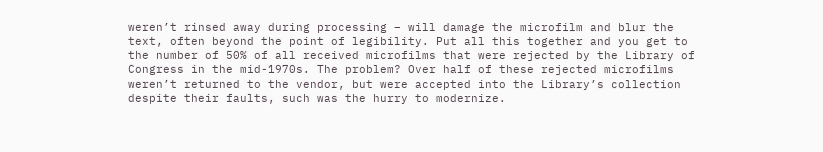weren’t rinsed away during processing – will damage the microfilm and blur the text, often beyond the point of legibility. Put all this together and you get to the number of 50% of all received microfilms that were rejected by the Library of Congress in the mid-1970s. The problem? Over half of these rejected microfilms weren’t returned to the vendor, but were accepted into the Library’s collection despite their faults, such was the hurry to modernize.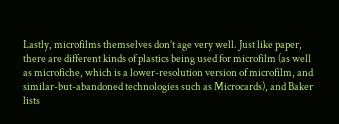Lastly, microfilms themselves don’t age very well. Just like paper, there are different kinds of plastics being used for microfilm (as well as microfiche, which is a lower-resolution version of microfilm, and similar-but-abandoned technologies such as Microcards), and Baker lists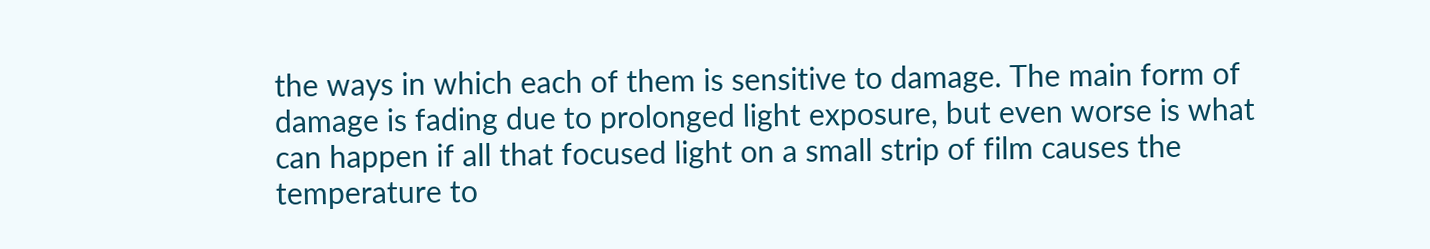the ways in which each of them is sensitive to damage. The main form of damage is fading due to prolonged light exposure, but even worse is what can happen if all that focused light on a small strip of film causes the temperature to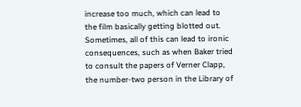increase too much, which can lead to the film basically getting blotted out. Sometimes, all of this can lead to ironic consequences, such as when Baker tried to consult the papers of Verner Clapp, the number-two person in the Library of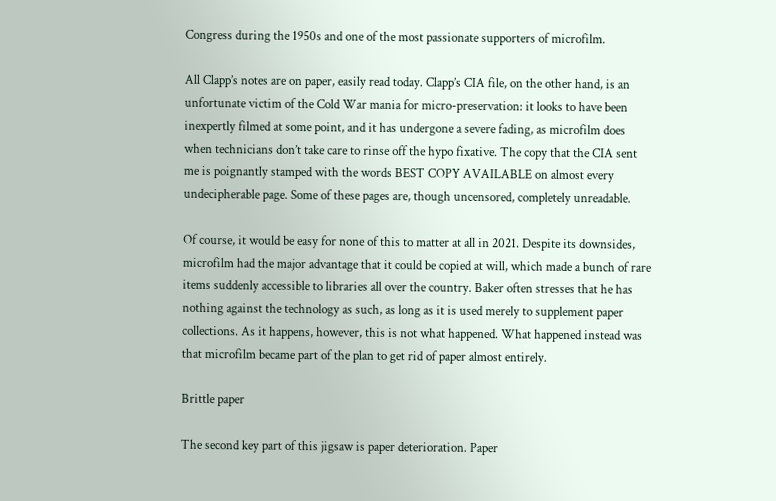Congress during the 1950s and one of the most passionate supporters of microfilm.

All Clapp’s notes are on paper, easily read today. Clapp’s CIA file, on the other hand, is an unfortunate victim of the Cold War mania for micro-preservation: it looks to have been inexpertly filmed at some point, and it has undergone a severe fading, as microfilm does when technicians don’t take care to rinse off the hypo fixative. The copy that the CIA sent me is poignantly stamped with the words BEST COPY AVAILABLE on almost every undecipherable page. Some of these pages are, though uncensored, completely unreadable.

Of course, it would be easy for none of this to matter at all in 2021. Despite its downsides, microfilm had the major advantage that it could be copied at will, which made a bunch of rare items suddenly accessible to libraries all over the country. Baker often stresses that he has nothing against the technology as such, as long as it is used merely to supplement paper collections. As it happens, however, this is not what happened. What happened instead was that microfilm became part of the plan to get rid of paper almost entirely.

Brittle paper

The second key part of this jigsaw is paper deterioration. Paper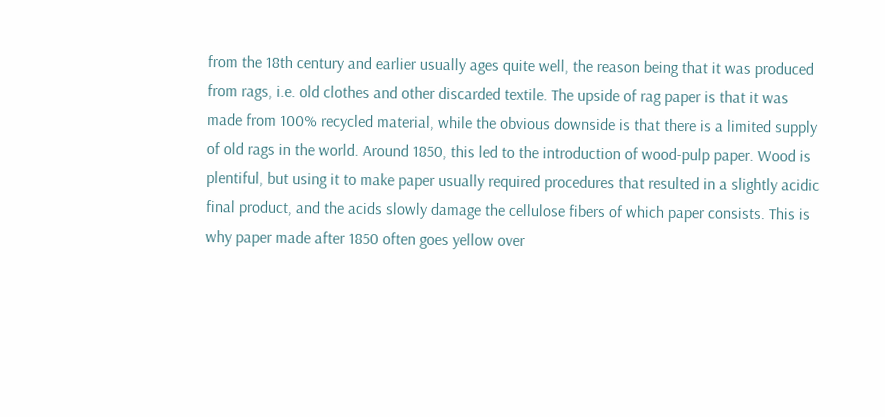from the 18th century and earlier usually ages quite well, the reason being that it was produced from rags, i.e. old clothes and other discarded textile. The upside of rag paper is that it was made from 100% recycled material, while the obvious downside is that there is a limited supply of old rags in the world. Around 1850, this led to the introduction of wood-pulp paper. Wood is plentiful, but using it to make paper usually required procedures that resulted in a slightly acidic final product, and the acids slowly damage the cellulose fibers of which paper consists. This is why paper made after 1850 often goes yellow over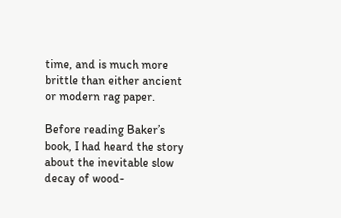time, and is much more brittle than either ancient or modern rag paper.

Before reading Baker’s book, I had heard the story about the inevitable slow decay of wood-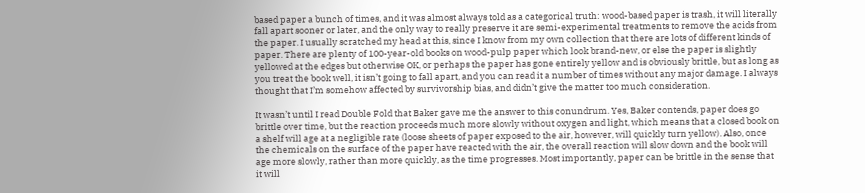based paper a bunch of times, and it was almost always told as a categorical truth: wood-based paper is trash, it will literally fall apart sooner or later, and the only way to really preserve it are semi-experimental treatments to remove the acids from the paper. I usually scratched my head at this, since I know from my own collection that there are lots of different kinds of paper. There are plenty of 100-year-old books on wood-pulp paper which look brand-new, or else the paper is slightly yellowed at the edges but otherwise OK, or perhaps the paper has gone entirely yellow and is obviously brittle, but as long as you treat the book well, it isn’t going to fall apart, and you can read it a number of times without any major damage. I always thought that I’m somehow affected by survivorship bias, and didn’t give the matter too much consideration.

It wasn’t until I read Double Fold that Baker gave me the answer to this conundrum. Yes, Baker contends, paper does go brittle over time, but the reaction proceeds much more slowly without oxygen and light, which means that a closed book on a shelf will age at a negligible rate (loose sheets of paper exposed to the air, however, will quickly turn yellow). Also, once the chemicals on the surface of the paper have reacted with the air, the overall reaction will slow down and the book will age more slowly, rather than more quickly, as the time progresses. Most importantly, paper can be brittle in the sense that it will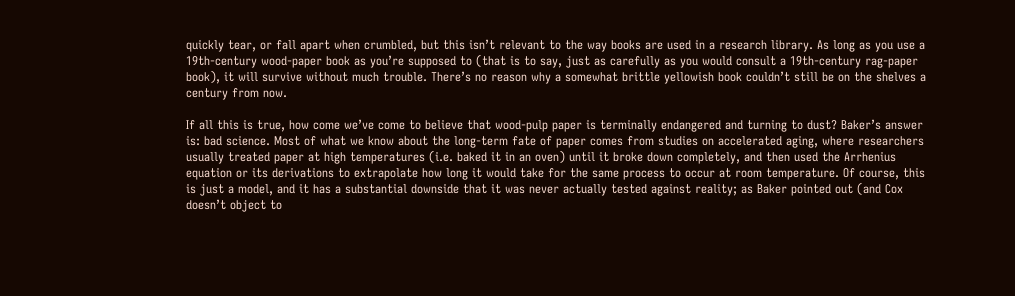quickly tear, or fall apart when crumbled, but this isn’t relevant to the way books are used in a research library. As long as you use a 19th-century wood-paper book as you’re supposed to (that is to say, just as carefully as you would consult a 19th-century rag-paper book), it will survive without much trouble. There’s no reason why a somewhat brittle yellowish book couldn’t still be on the shelves a century from now.

If all this is true, how come we’ve come to believe that wood-pulp paper is terminally endangered and turning to dust? Baker’s answer is: bad science. Most of what we know about the long-term fate of paper comes from studies on accelerated aging, where researchers usually treated paper at high temperatures (i.e. baked it in an oven) until it broke down completely, and then used the Arrhenius equation or its derivations to extrapolate how long it would take for the same process to occur at room temperature. Of course, this is just a model, and it has a substantial downside that it was never actually tested against reality; as Baker pointed out (and Cox doesn’t object to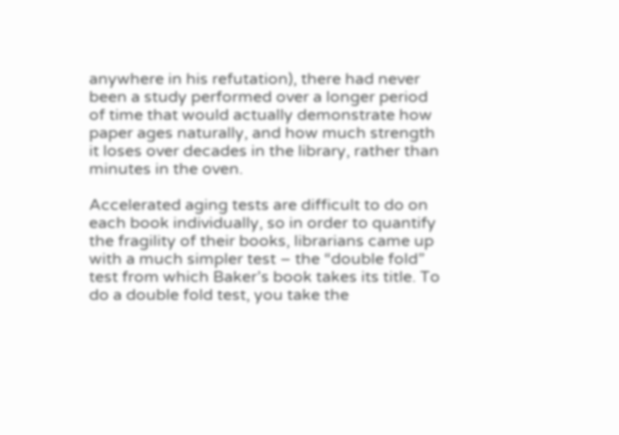anywhere in his refutation), there had never been a study performed over a longer period of time that would actually demonstrate how paper ages naturally, and how much strength it loses over decades in the library, rather than minutes in the oven.

Accelerated aging tests are difficult to do on each book individually, so in order to quantify the fragility of their books, librarians came up with a much simpler test – the “double fold” test from which Baker’s book takes its title. To do a double fold test, you take the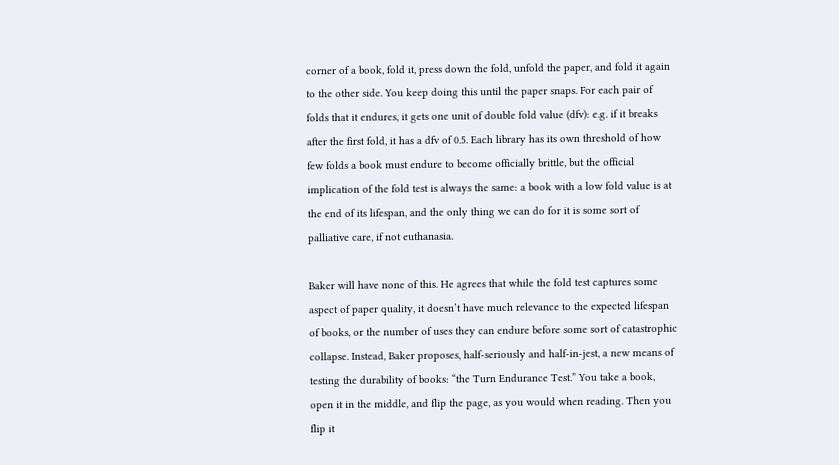corner of a book, fold it, press down the fold, unfold the paper, and fold it again to the other side. You keep doing this until the paper snaps. For each pair of folds that it endures, it gets one unit of double fold value (dfv): e.g. if it breaks after the first fold, it has a dfv of 0.5. Each library has its own threshold of how few folds a book must endure to become officially brittle, but the official implication of the fold test is always the same: a book with a low fold value is at the end of its lifespan, and the only thing we can do for it is some sort of palliative care, if not euthanasia.

Baker will have none of this. He agrees that while the fold test captures some aspect of paper quality, it doesn’t have much relevance to the expected lifespan of books, or the number of uses they can endure before some sort of catastrophic collapse. Instead, Baker proposes, half-seriously and half-in-jest, a new means of testing the durability of books: “the Turn Endurance Test.” You take a book, open it in the middle, and flip the page, as you would when reading. Then you flip it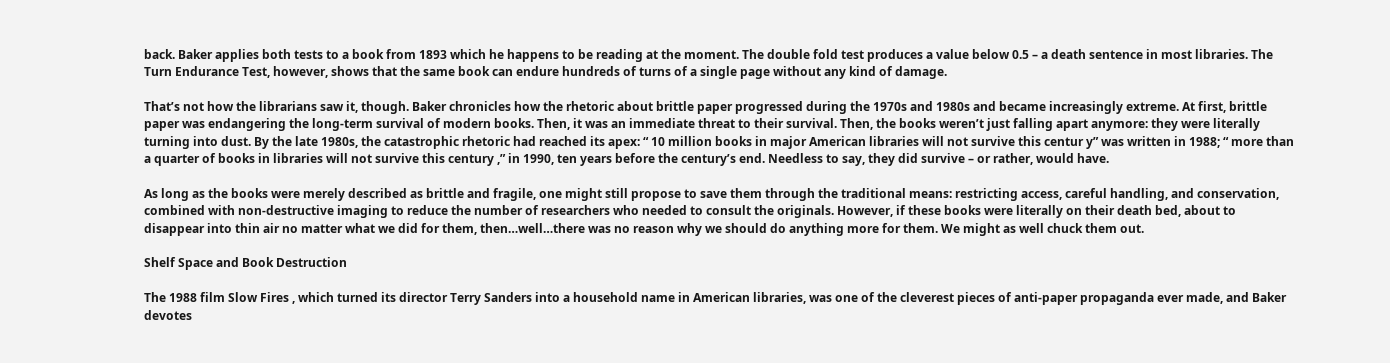back. Baker applies both tests to a book from 1893 which he happens to be reading at the moment. The double fold test produces a value below 0.5 – a death sentence in most libraries. The Turn Endurance Test, however, shows that the same book can endure hundreds of turns of a single page without any kind of damage.

That’s not how the librarians saw it, though. Baker chronicles how the rhetoric about brittle paper progressed during the 1970s and 1980s and became increasingly extreme. At first, brittle paper was endangering the long-term survival of modern books. Then, it was an immediate threat to their survival. Then, the books weren’t just falling apart anymore: they were literally turning into dust. By the late 1980s, the catastrophic rhetoric had reached its apex: “ 10 million books in major American libraries will not survive this centur y” was written in 1988; “ more than a quarter of books in libraries will not survive this century ,” in 1990, ten years before the century’s end. Needless to say, they did survive – or rather, would have.

As long as the books were merely described as brittle and fragile, one might still propose to save them through the traditional means: restricting access, careful handling, and conservation, combined with non-destructive imaging to reduce the number of researchers who needed to consult the originals. However, if these books were literally on their death bed, about to disappear into thin air no matter what we did for them, then…well…there was no reason why we should do anything more for them. We might as well chuck them out.

Shelf Space and Book Destruction

The 1988 film Slow Fires , which turned its director Terry Sanders into a household name in American libraries, was one of the cleverest pieces of anti-paper propaganda ever made, and Baker devotes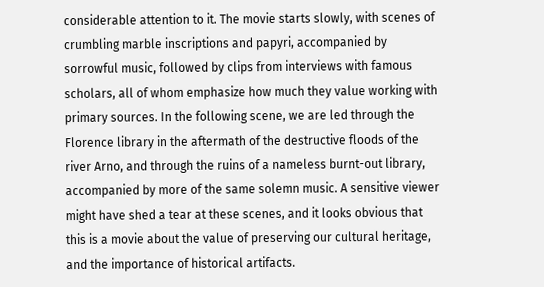considerable attention to it. The movie starts slowly, with scenes of crumbling marble inscriptions and papyri, accompanied by sorrowful music, followed by clips from interviews with famous scholars, all of whom emphasize how much they value working with primary sources. In the following scene, we are led through the Florence library in the aftermath of the destructive floods of the river Arno, and through the ruins of a nameless burnt-out library, accompanied by more of the same solemn music. A sensitive viewer might have shed a tear at these scenes, and it looks obvious that this is a movie about the value of preserving our cultural heritage, and the importance of historical artifacts.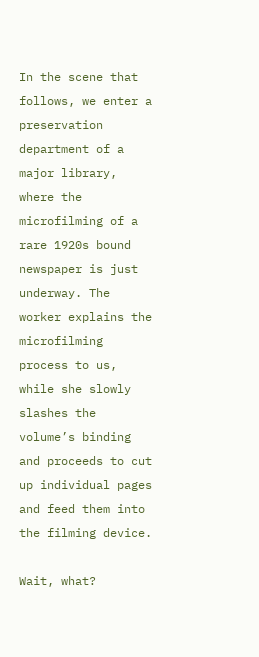In the scene that follows, we enter a preservation department of a major library, where the microfilming of a rare 1920s bound newspaper is just underway. The worker explains the microfilming process to us, while she slowly slashes the volume’s binding and proceeds to cut up individual pages and feed them into the filming device.

Wait, what?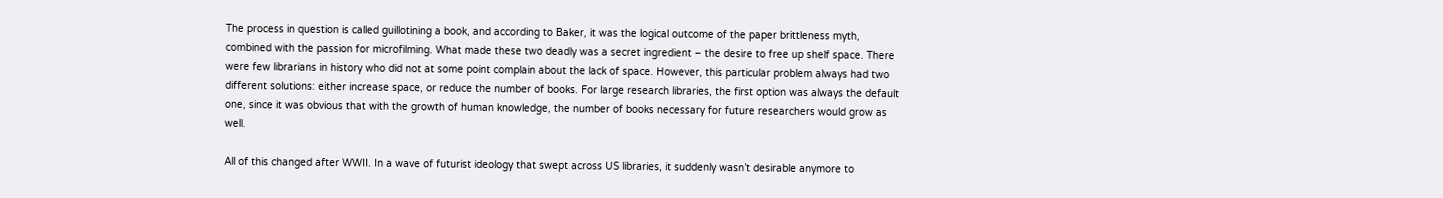The process in question is called guillotining a book, and according to Baker, it was the logical outcome of the paper brittleness myth, combined with the passion for microfilming. What made these two deadly was a secret ingredient – the desire to free up shelf space. There were few librarians in history who did not at some point complain about the lack of space. However, this particular problem always had two different solutions: either increase space, or reduce the number of books. For large research libraries, the first option was always the default one, since it was obvious that with the growth of human knowledge, the number of books necessary for future researchers would grow as well.

All of this changed after WWII. In a wave of futurist ideology that swept across US libraries, it suddenly wasn’t desirable anymore to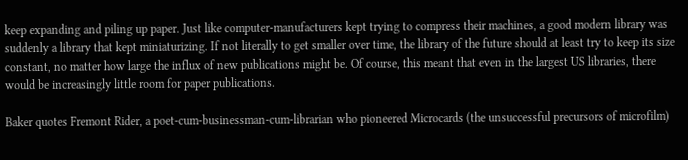keep expanding and piling up paper. Just like computer-manufacturers kept trying to compress their machines, a good modern library was suddenly a library that kept miniaturizing. If not literally to get smaller over time, the library of the future should at least try to keep its size constant, no matter how large the influx of new publications might be. Of course, this meant that even in the largest US libraries, there would be increasingly little room for paper publications.

Baker quotes Fremont Rider, a poet-cum-businessman-cum-librarian who pioneered Microcards (the unsuccessful precursors of microfilm)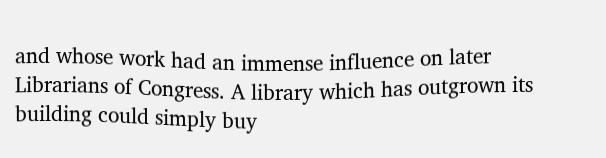and whose work had an immense influence on later Librarians of Congress. A library which has outgrown its building could simply buy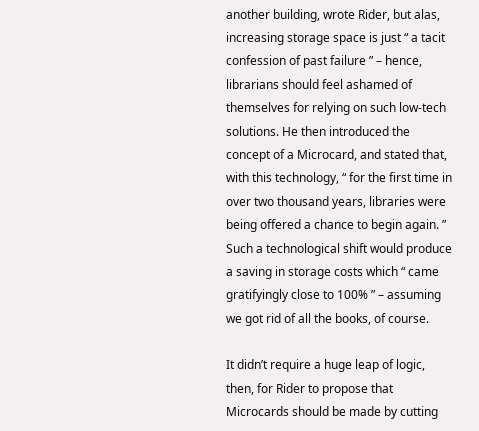another building, wrote Rider, but alas, increasing storage space is just “ a tacit confession of past failure ” – hence, librarians should feel ashamed of themselves for relying on such low-tech solutions. He then introduced the concept of a Microcard, and stated that, with this technology, “ for the first time in over two thousand years, libraries were being offered a chance to begin again. ” Such a technological shift would produce a saving in storage costs which “ came gratifyingly close to 100% ” – assuming we got rid of all the books, of course.

It didn’t require a huge leap of logic, then, for Rider to propose that Microcards should be made by cutting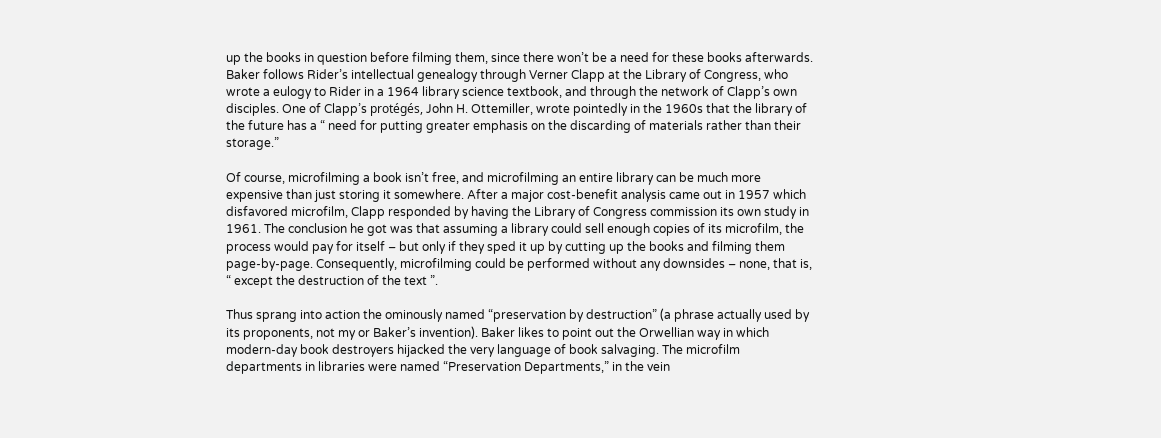up the books in question before filming them, since there won’t be a need for these books afterwards. Baker follows Rider’s intellectual genealogy through Verner Clapp at the Library of Congress, who wrote a eulogy to Rider in a 1964 library science textbook, and through the network of Clapp’s own disciples. One of Clapp’s protégés, John H. Ottemiller, wrote pointedly in the 1960s that the library of the future has a “ need for putting greater emphasis on the discarding of materials rather than their storage.”

Of course, microfilming a book isn’t free, and microfilming an entire library can be much more expensive than just storing it somewhere. After a major cost-benefit analysis came out in 1957 which disfavored microfilm, Clapp responded by having the Library of Congress commission its own study in 1961. The conclusion he got was that assuming a library could sell enough copies of its microfilm, the process would pay for itself – but only if they sped it up by cutting up the books and filming them page-by-page. Consequently, microfilming could be performed without any downsides – none, that is, “ except the destruction of the text ”.

Thus sprang into action the ominously named “preservation by destruction” (a phrase actually used by its proponents, not my or Baker’s invention). Baker likes to point out the Orwellian way in which modern-day book destroyers hijacked the very language of book salvaging. The microfilm departments in libraries were named “Preservation Departments,” in the vein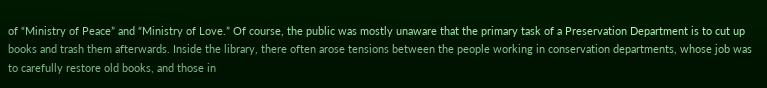of “Ministry of Peace” and “Ministry of Love.” Of course, the public was mostly unaware that the primary task of a Preservation Department is to cut up books and trash them afterwards. Inside the library, there often arose tensions between the people working in conservation departments, whose job was to carefully restore old books, and those in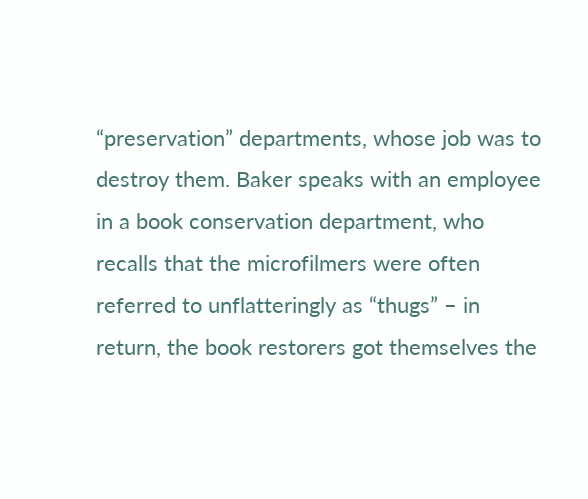“preservation” departments, whose job was to destroy them. Baker speaks with an employee in a book conservation department, who recalls that the microfilmers were often referred to unflatteringly as “thugs” – in return, the book restorers got themselves the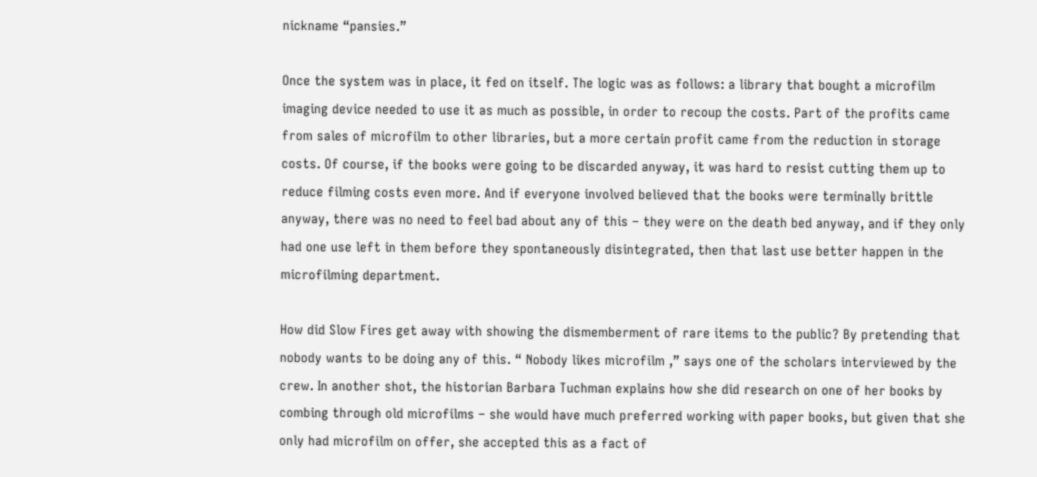nickname “pansies.”

Once the system was in place, it fed on itself. The logic was as follows: a library that bought a microfilm imaging device needed to use it as much as possible, in order to recoup the costs. Part of the profits came from sales of microfilm to other libraries, but a more certain profit came from the reduction in storage costs. Of course, if the books were going to be discarded anyway, it was hard to resist cutting them up to reduce filming costs even more. And if everyone involved believed that the books were terminally brittle anyway, there was no need to feel bad about any of this – they were on the death bed anyway, and if they only had one use left in them before they spontaneously disintegrated, then that last use better happen in the microfilming department.

How did Slow Fires get away with showing the dismemberment of rare items to the public? By pretending that nobody wants to be doing any of this. “ Nobody likes microfilm ,” says one of the scholars interviewed by the crew. In another shot, the historian Barbara Tuchman explains how she did research on one of her books by combing through old microfilms – she would have much preferred working with paper books, but given that she only had microfilm on offer, she accepted this as a fact of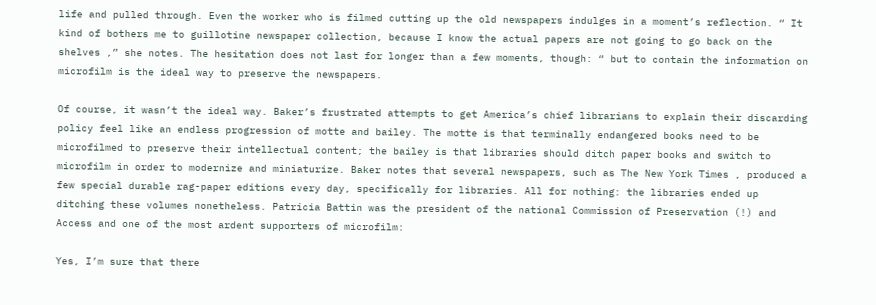life and pulled through. Even the worker who is filmed cutting up the old newspapers indulges in a moment’s reflection. “ It kind of bothers me to guillotine newspaper collection, because I know the actual papers are not going to go back on the shelves ,” she notes. The hesitation does not last for longer than a few moments, though: “ but to contain the information on microfilm is the ideal way to preserve the newspapers.

Of course, it wasn’t the ideal way. Baker’s frustrated attempts to get America’s chief librarians to explain their discarding policy feel like an endless progression of motte and bailey. The motte is that terminally endangered books need to be microfilmed to preserve their intellectual content; the bailey is that libraries should ditch paper books and switch to microfilm in order to modernize and miniaturize. Baker notes that several newspapers, such as The New York Times , produced a few special durable rag-paper editions every day, specifically for libraries. All for nothing: the libraries ended up ditching these volumes nonetheless. Patricia Battin was the president of the national Commission of Preservation (!) and Access and one of the most ardent supporters of microfilm:

Yes, I’m sure that there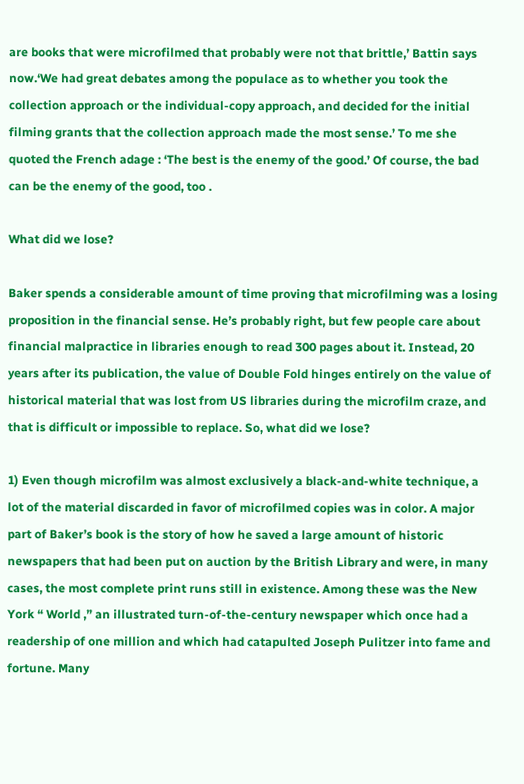are books that were microfilmed that probably were not that brittle,’ Battin says now.‘We had great debates among the populace as to whether you took the collection approach or the individual-copy approach, and decided for the initial filming grants that the collection approach made the most sense.’ To me she quoted the French adage : ‘The best is the enemy of the good.’ Of course, the bad can be the enemy of the good, too .

What did we lose?

Baker spends a considerable amount of time proving that microfilming was a losing proposition in the financial sense. He’s probably right, but few people care about financial malpractice in libraries enough to read 300 pages about it. Instead, 20 years after its publication, the value of Double Fold hinges entirely on the value of historical material that was lost from US libraries during the microfilm craze, and that is difficult or impossible to replace. So, what did we lose?

1) Even though microfilm was almost exclusively a black-and-white technique, a lot of the material discarded in favor of microfilmed copies was in color. A major part of Baker’s book is the story of how he saved a large amount of historic newspapers that had been put on auction by the British Library and were, in many cases, the most complete print runs still in existence. Among these was the New York “ World ,” an illustrated turn-of-the-century newspaper which once had a readership of one million and which had catapulted Joseph Pulitzer into fame and fortune. Many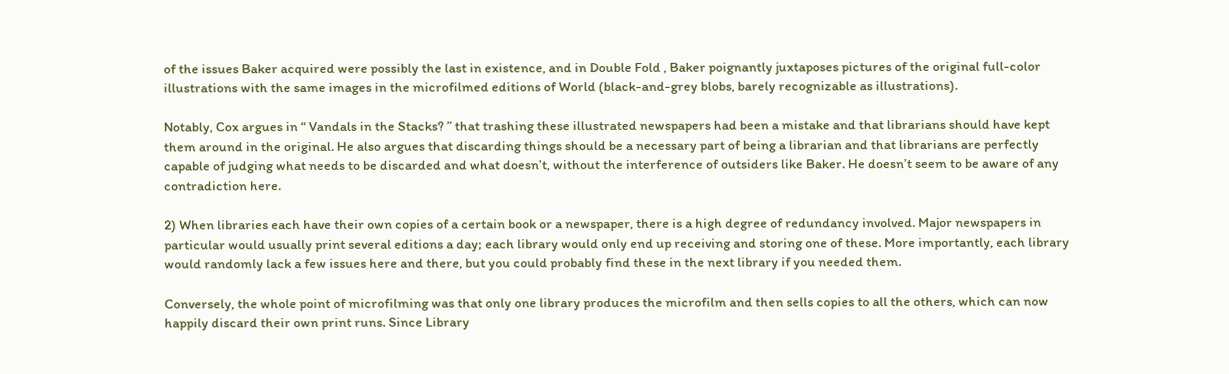of the issues Baker acquired were possibly the last in existence, and in Double Fold , Baker poignantly juxtaposes pictures of the original full-color illustrations with the same images in the microfilmed editions of World (black-and-grey blobs, barely recognizable as illustrations).

Notably, Cox argues in “ Vandals in the Stacks? ” that trashing these illustrated newspapers had been a mistake and that librarians should have kept them around in the original. He also argues that discarding things should be a necessary part of being a librarian and that librarians are perfectly capable of judging what needs to be discarded and what doesn’t, without the interference of outsiders like Baker. He doesn’t seem to be aware of any contradiction here.

2) When libraries each have their own copies of a certain book or a newspaper, there is a high degree of redundancy involved. Major newspapers in particular would usually print several editions a day; each library would only end up receiving and storing one of these. More importantly, each library would randomly lack a few issues here and there, but you could probably find these in the next library if you needed them.

Conversely, the whole point of microfilming was that only one library produces the microfilm and then sells copies to all the others, which can now happily discard their own print runs. Since Library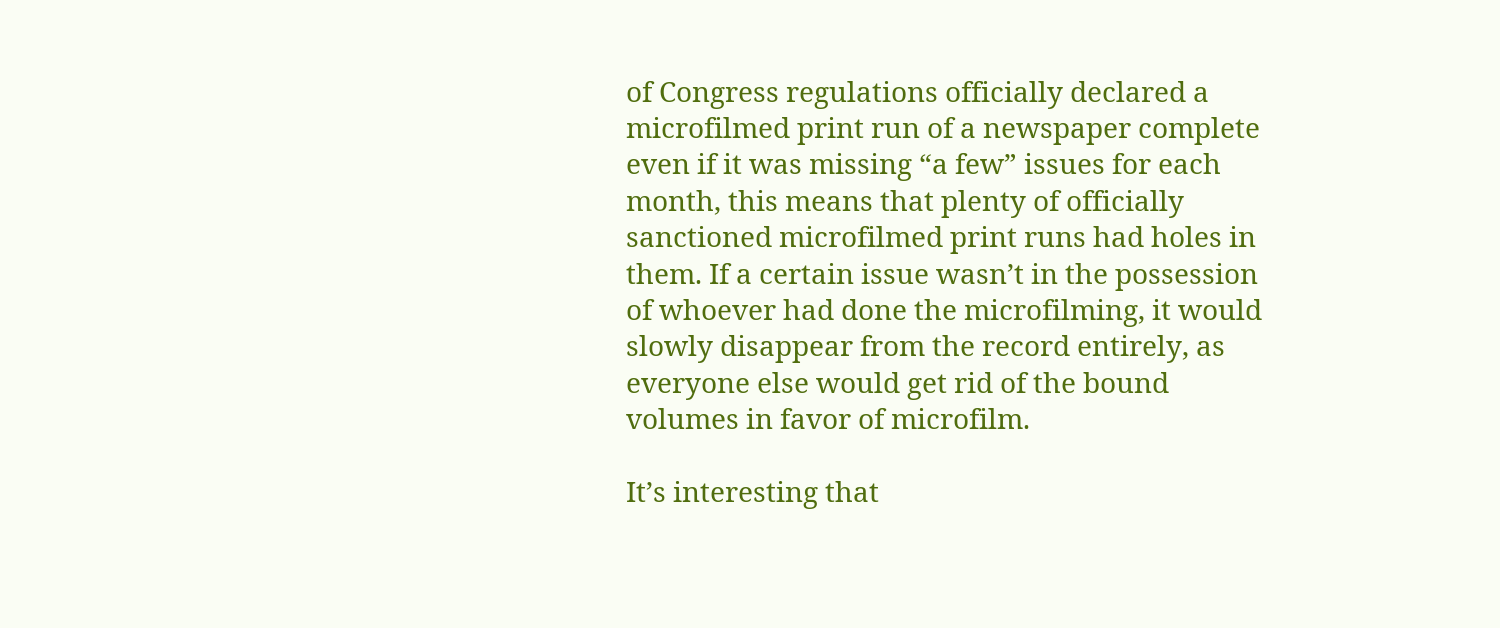of Congress regulations officially declared a microfilmed print run of a newspaper complete even if it was missing “a few” issues for each month, this means that plenty of officially sanctioned microfilmed print runs had holes in them. If a certain issue wasn’t in the possession of whoever had done the microfilming, it would slowly disappear from the record entirely, as everyone else would get rid of the bound volumes in favor of microfilm.

It’s interesting that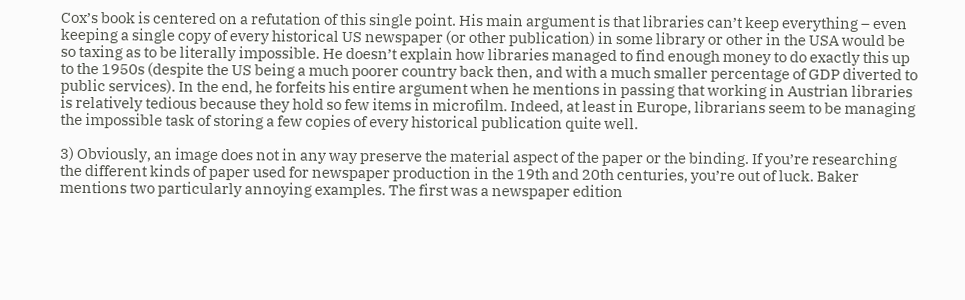Cox’s book is centered on a refutation of this single point. His main argument is that libraries can’t keep everything – even keeping a single copy of every historical US newspaper (or other publication) in some library or other in the USA would be so taxing as to be literally impossible. He doesn’t explain how libraries managed to find enough money to do exactly this up to the 1950s (despite the US being a much poorer country back then, and with a much smaller percentage of GDP diverted to public services). In the end, he forfeits his entire argument when he mentions in passing that working in Austrian libraries is relatively tedious because they hold so few items in microfilm. Indeed, at least in Europe, librarians seem to be managing the impossible task of storing a few copies of every historical publication quite well.

3) Obviously, an image does not in any way preserve the material aspect of the paper or the binding. If you’re researching the different kinds of paper used for newspaper production in the 19th and 20th centuries, you’re out of luck. Baker mentions two particularly annoying examples. The first was a newspaper edition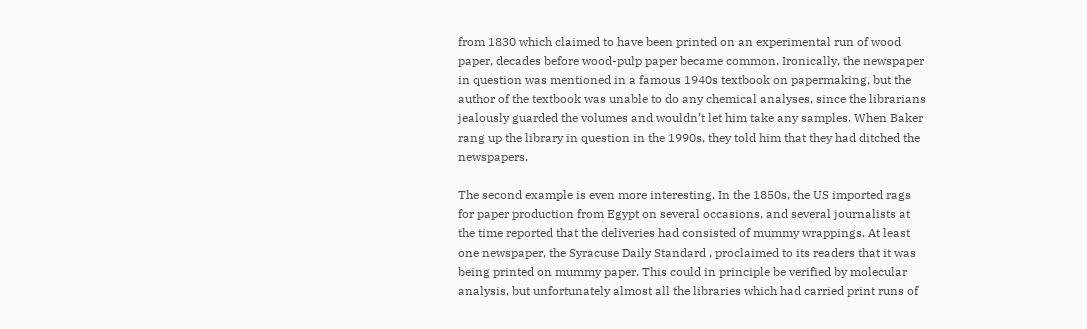from 1830 which claimed to have been printed on an experimental run of wood paper, decades before wood-pulp paper became common. Ironically, the newspaper in question was mentioned in a famous 1940s textbook on papermaking, but the author of the textbook was unable to do any chemical analyses, since the librarians jealously guarded the volumes and wouldn’t let him take any samples. When Baker rang up the library in question in the 1990s, they told him that they had ditched the newspapers.

The second example is even more interesting. In the 1850s, the US imported rags for paper production from Egypt on several occasions, and several journalists at the time reported that the deliveries had consisted of mummy wrappings. At least one newspaper, the Syracuse Daily Standard , proclaimed to its readers that it was being printed on mummy paper. This could in principle be verified by molecular analysis, but unfortunately almost all the libraries which had carried print runs of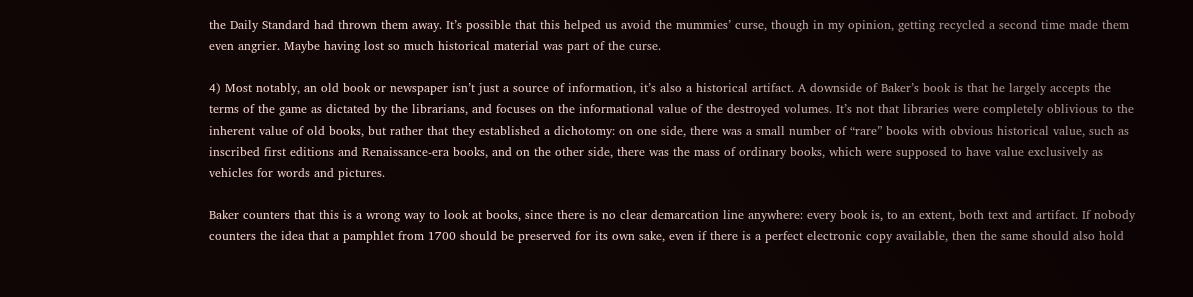the Daily Standard had thrown them away. It’s possible that this helped us avoid the mummies’ curse, though in my opinion, getting recycled a second time made them even angrier. Maybe having lost so much historical material was part of the curse.

4) Most notably, an old book or newspaper isn’t just a source of information, it’s also a historical artifact. A downside of Baker’s book is that he largely accepts the terms of the game as dictated by the librarians, and focuses on the informational value of the destroyed volumes. It’s not that libraries were completely oblivious to the inherent value of old books, but rather that they established a dichotomy: on one side, there was a small number of “rare” books with obvious historical value, such as inscribed first editions and Renaissance-era books, and on the other side, there was the mass of ordinary books, which were supposed to have value exclusively as vehicles for words and pictures.

Baker counters that this is a wrong way to look at books, since there is no clear demarcation line anywhere: every book is, to an extent, both text and artifact. If nobody counters the idea that a pamphlet from 1700 should be preserved for its own sake, even if there is a perfect electronic copy available, then the same should also hold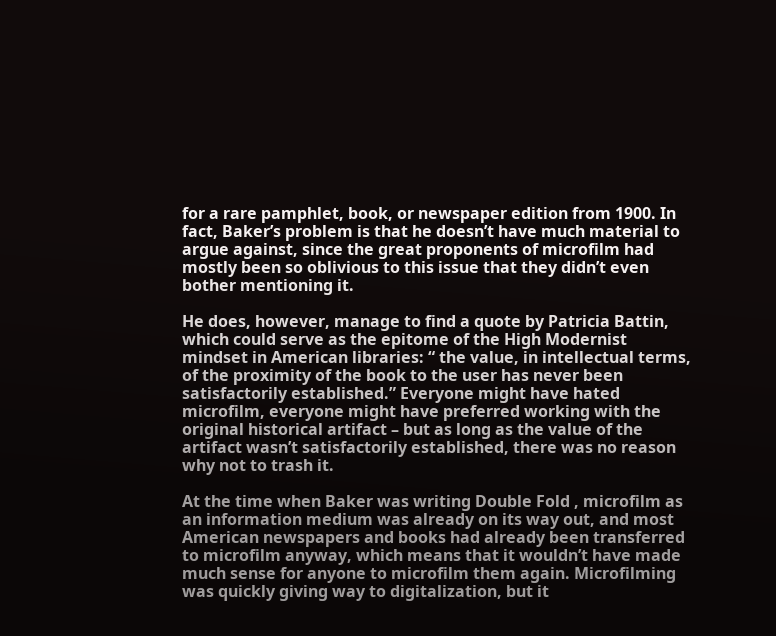for a rare pamphlet, book, or newspaper edition from 1900. In fact, Baker’s problem is that he doesn’t have much material to argue against, since the great proponents of microfilm had mostly been so oblivious to this issue that they didn’t even bother mentioning it.

He does, however, manage to find a quote by Patricia Battin, which could serve as the epitome of the High Modernist mindset in American libraries: “ the value, in intellectual terms, of the proximity of the book to the user has never been satisfactorily established.” Everyone might have hated microfilm, everyone might have preferred working with the original historical artifact – but as long as the value of the artifact wasn’t satisfactorily established, there was no reason why not to trash it.

At the time when Baker was writing Double Fold , microfilm as an information medium was already on its way out, and most American newspapers and books had already been transferred to microfilm anyway, which means that it wouldn’t have made much sense for anyone to microfilm them again. Microfilming was quickly giving way to digitalization, but it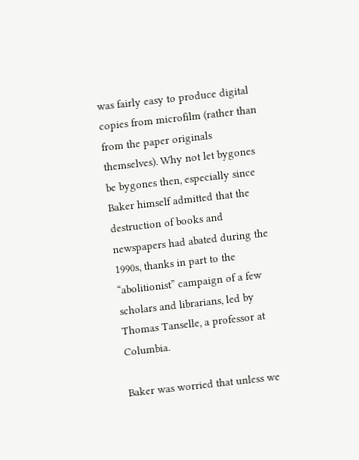was fairly easy to produce digital copies from microfilm (rather than from the paper originals themselves). Why not let bygones be bygones then, especially since Baker himself admitted that the destruction of books and newspapers had abated during the 1990s, thanks in part to the “abolitionist” campaign of a few scholars and librarians, led by Thomas Tanselle, a professor at Columbia.

Baker was worried that unless we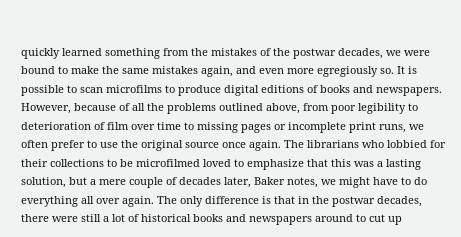quickly learned something from the mistakes of the postwar decades, we were bound to make the same mistakes again, and even more egregiously so. It is possible to scan microfilms to produce digital editions of books and newspapers. However, because of all the problems outlined above, from poor legibility to deterioration of film over time to missing pages or incomplete print runs, we often prefer to use the original source once again. The librarians who lobbied for their collections to be microfilmed loved to emphasize that this was a lasting solution, but a mere couple of decades later, Baker notes, we might have to do everything all over again. The only difference is that in the postwar decades, there were still a lot of historical books and newspapers around to cut up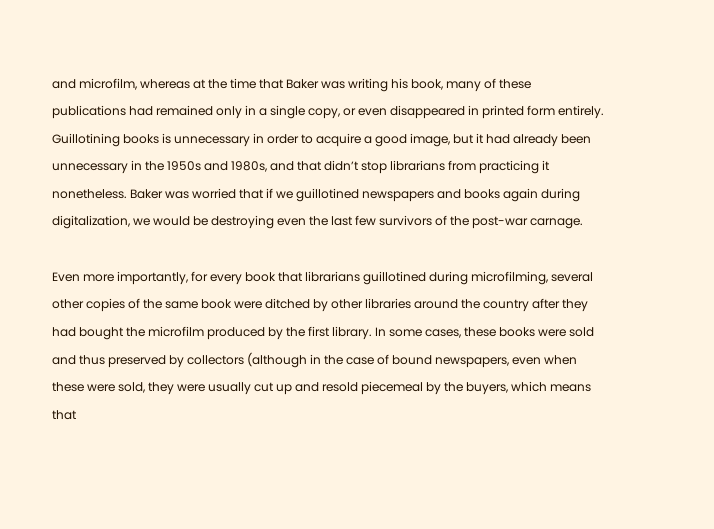and microfilm, whereas at the time that Baker was writing his book, many of these publications had remained only in a single copy, or even disappeared in printed form entirely. Guillotining books is unnecessary in order to acquire a good image, but it had already been unnecessary in the 1950s and 1980s, and that didn’t stop librarians from practicing it nonetheless. Baker was worried that if we guillotined newspapers and books again during digitalization, we would be destroying even the last few survivors of the post-war carnage.

Even more importantly, for every book that librarians guillotined during microfilming, several other copies of the same book were ditched by other libraries around the country after they had bought the microfilm produced by the first library. In some cases, these books were sold and thus preserved by collectors (although in the case of bound newspapers, even when these were sold, they were usually cut up and resold piecemeal by the buyers, which means that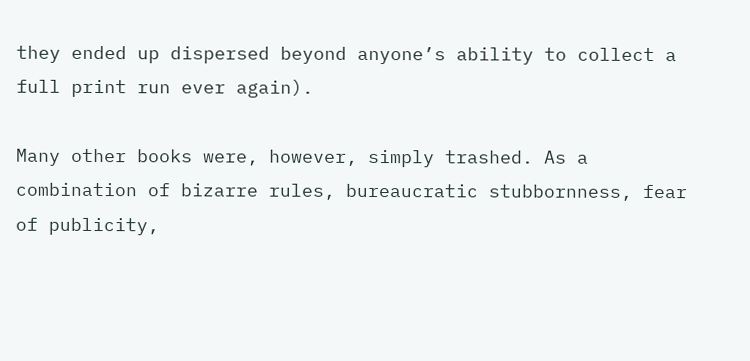they ended up dispersed beyond anyone’s ability to collect a full print run ever again).

Many other books were, however, simply trashed. As a combination of bizarre rules, bureaucratic stubbornness, fear of publicity,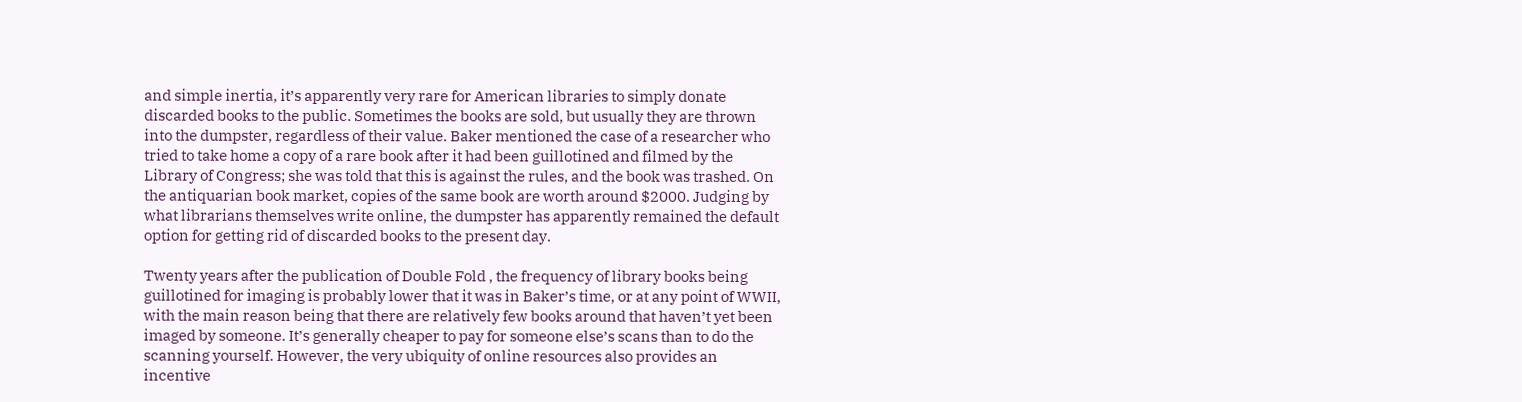and simple inertia, it’s apparently very rare for American libraries to simply donate discarded books to the public. Sometimes the books are sold, but usually they are thrown into the dumpster, regardless of their value. Baker mentioned the case of a researcher who tried to take home a copy of a rare book after it had been guillotined and filmed by the Library of Congress; she was told that this is against the rules, and the book was trashed. On the antiquarian book market, copies of the same book are worth around $2000. Judging by what librarians themselves write online, the dumpster has apparently remained the default option for getting rid of discarded books to the present day.

Twenty years after the publication of Double Fold , the frequency of library books being guillotined for imaging is probably lower that it was in Baker’s time, or at any point of WWII, with the main reason being that there are relatively few books around that haven’t yet been imaged by someone. It’s generally cheaper to pay for someone else’s scans than to do the scanning yourself. However, the very ubiquity of online resources also provides an incentive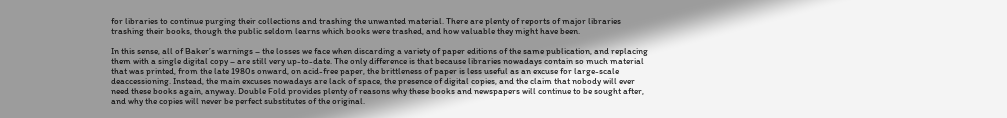for libraries to continue purging their collections and trashing the unwanted material. There are plenty of reports of major libraries trashing their books, though the public seldom learns which books were trashed, and how valuable they might have been.

In this sense, all of Baker’s warnings – the losses we face when discarding a variety of paper editions of the same publication, and replacing them with a single digital copy – are still very up-to-date. The only difference is that because libraries nowadays contain so much material that was printed, from the late 1980s onward, on acid-free paper, the brittleness of paper is less useful as an excuse for large-scale deaccessioning. Instead, the main excuses nowadays are lack of space, the presence of digital copies, and the claim that nobody will ever need these books again, anyway. Double Fold provides plenty of reasons why these books and newspapers will continue to be sought after, and why the copies will never be perfect substitutes of the original.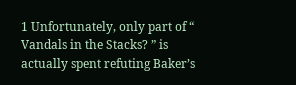1 Unfortunately, only part of “ Vandals in the Stacks? ” is actually spent refuting Baker’s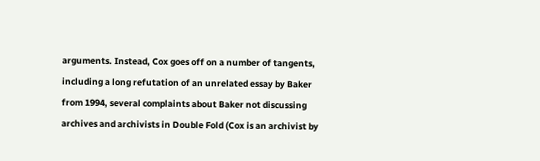arguments. Instead, Cox goes off on a number of tangents, including a long refutation of an unrelated essay by Baker from 1994, several complaints about Baker not discussing archives and archivists in Double Fold (Cox is an archivist by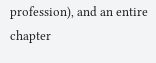profession), and an entire chapter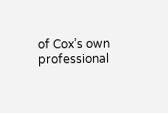of Cox’s own professional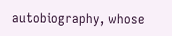autobiography, whose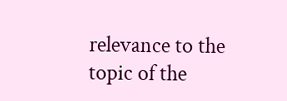relevance to the topic of the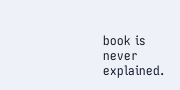book is never explained.